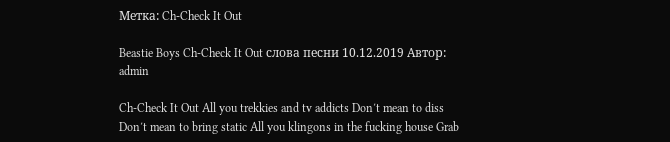Метка: Ch-Check It Out

Beastie Boys Ch-Check It Out слова песни 10.12.2019 Автор: admin

Ch-Check It Out All you trekkies and tv addicts Don′t mean to diss Don′t mean to bring static All you klingons in the fucking house Grab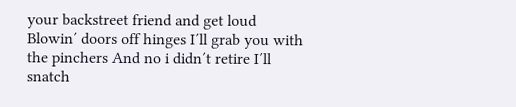your backstreet friend and get loud Blowin′ doors off hinges I′ll grab you with the pinchers And no i didn′t retire I′ll snatch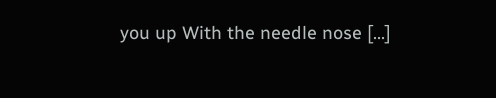you up With the needle nose […]